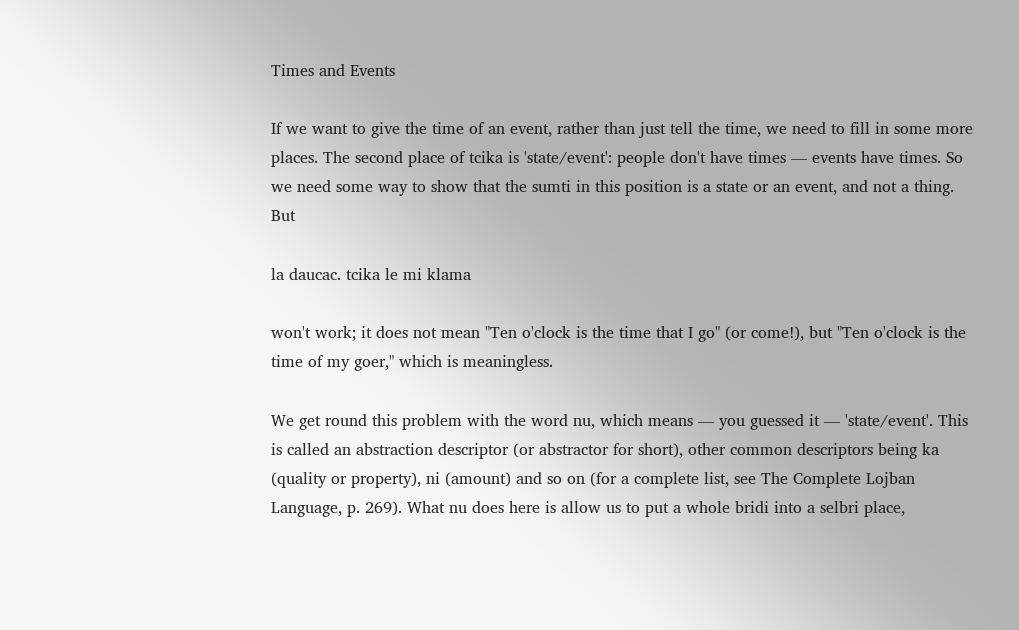Times and Events

If we want to give the time of an event, rather than just tell the time, we need to fill in some more places. The second place of tcika is 'state/event': people don't have times — events have times. So we need some way to show that the sumti in this position is a state or an event, and not a thing. But

la daucac. tcika le mi klama

won't work; it does not mean "Ten o'clock is the time that I go" (or come!), but "Ten o'clock is the time of my goer," which is meaningless.

We get round this problem with the word nu, which means — you guessed it — 'state/event'. This is called an abstraction descriptor (or abstractor for short), other common descriptors being ka (quality or property), ni (amount) and so on (for a complete list, see The Complete Lojban Language, p. 269). What nu does here is allow us to put a whole bridi into a selbri place,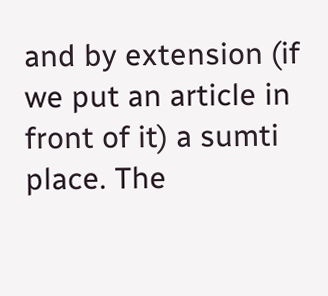and by extension (if we put an article in front of it) a sumti place. The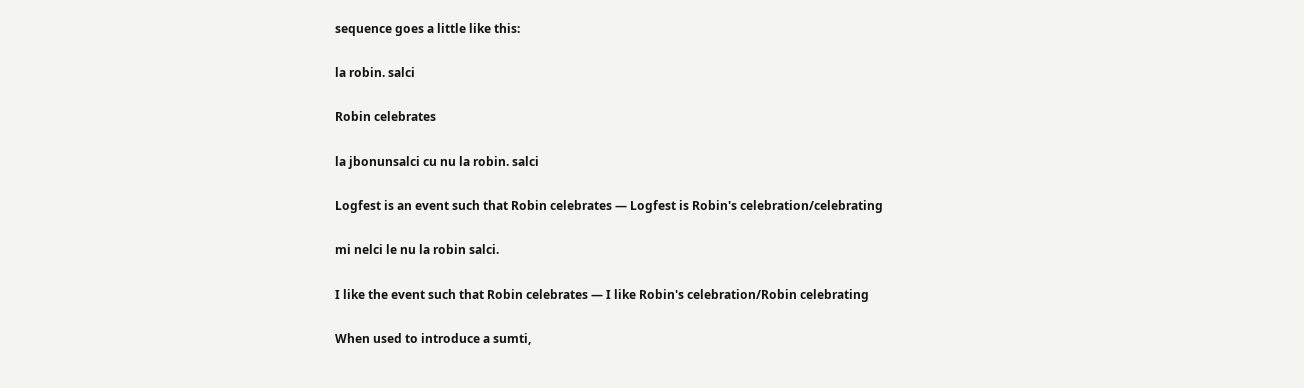sequence goes a little like this:

la robin. salci

Robin celebrates

la jbonunsalci cu nu la robin. salci

Logfest is an event such that Robin celebrates — Logfest is Robin's celebration/celebrating

mi nelci le nu la robin salci.

I like the event such that Robin celebrates — I like Robin's celebration/Robin celebrating

When used to introduce a sumti,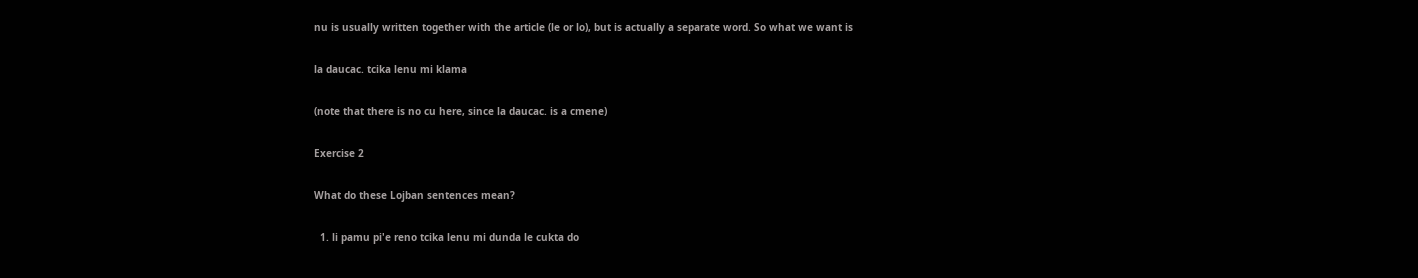nu is usually written together with the article (le or lo), but is actually a separate word. So what we want is

la daucac. tcika lenu mi klama

(note that there is no cu here, since la daucac. is a cmene)

Exercise 2

What do these Lojban sentences mean?

  1. li pamu pi'e reno tcika lenu mi dunda le cukta do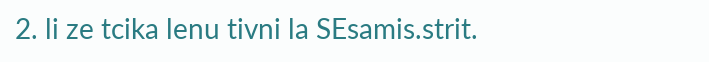2. li ze tcika lenu tivni la SEsamis.strit.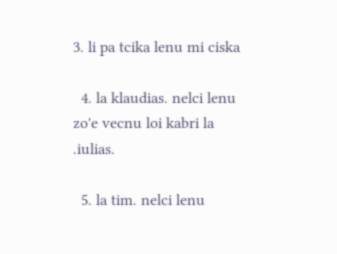3. li pa tcika lenu mi ciska

  4. la klaudias. nelci lenu zo'e vecnu loi kabri la .iulias.

  5. la tim. nelci lenu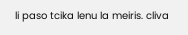li paso tcika lenu la meiris. cliva